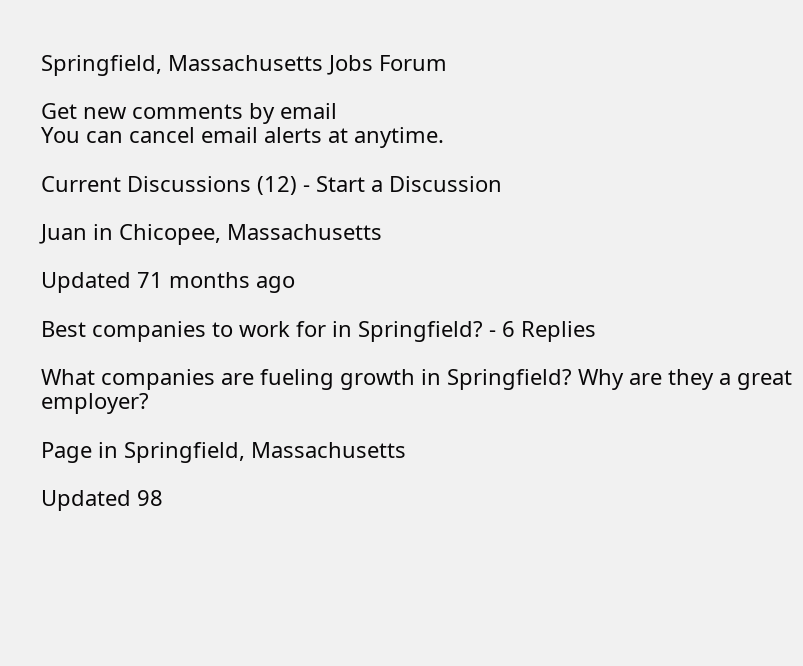Springfield, Massachusetts Jobs Forum

Get new comments by email
You can cancel email alerts at anytime.

Current Discussions (12) - Start a Discussion

Juan in Chicopee, Massachusetts

Updated 71 months ago

Best companies to work for in Springfield? - 6 Replies

What companies are fueling growth in Springfield? Why are they a great employer?

Page in Springfield, Massachusetts

Updated 98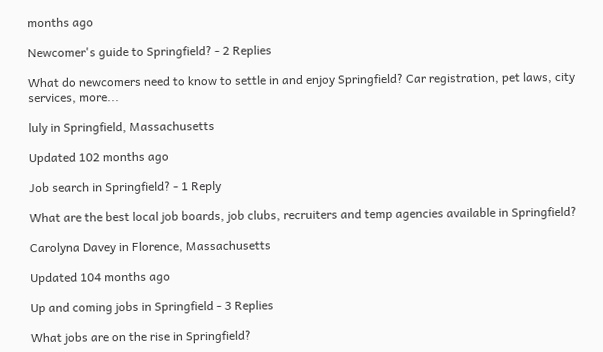months ago

Newcomer's guide to Springfield? - 2 Replies

What do newcomers need to know to settle in and enjoy Springfield? Car registration, pet laws, city services, more...

luly in Springfield, Massachusetts

Updated 102 months ago

Job search in Springfield? - 1 Reply

What are the best local job boards, job clubs, recruiters and temp agencies available in Springfield?

Carolyna Davey in Florence, Massachusetts

Updated 104 months ago

Up and coming jobs in Springfield - 3 Replies

What jobs are on the rise in Springfield?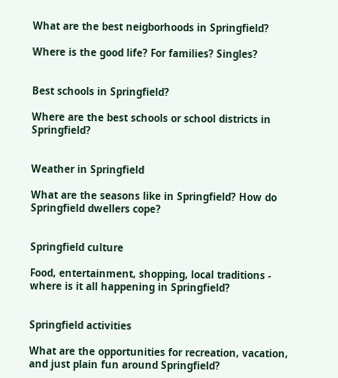What are the best neigborhoods in Springfield?

Where is the good life? For families? Singles?


Best schools in Springfield?

Where are the best schools or school districts in Springfield?


Weather in Springfield

What are the seasons like in Springfield? How do Springfield dwellers cope?


Springfield culture

Food, entertainment, shopping, local traditions - where is it all happening in Springfield?


Springfield activities

What are the opportunities for recreation, vacation, and just plain fun around Springfield?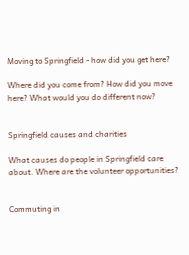Moving to Springfield - how did you get here?

Where did you come from? How did you move here? What would you do different now?


Springfield causes and charities

What causes do people in Springfield care about. Where are the volunteer opportunities?


Commuting in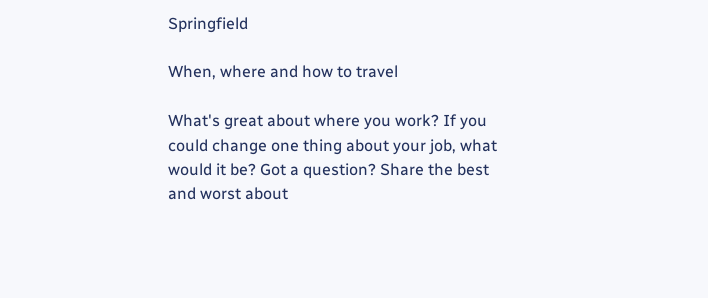Springfield

When, where and how to travel

What's great about where you work? If you could change one thing about your job, what would it be? Got a question? Share the best and worst about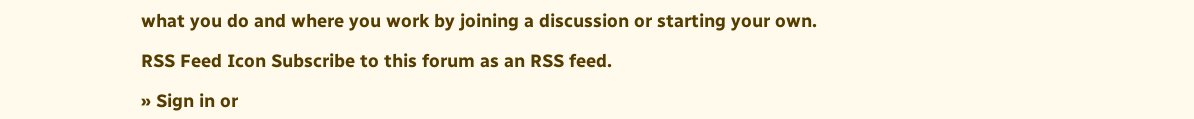what you do and where you work by joining a discussion or starting your own.

RSS Feed Icon Subscribe to this forum as an RSS feed.

» Sign in or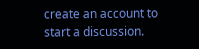create an account to start a discussion.